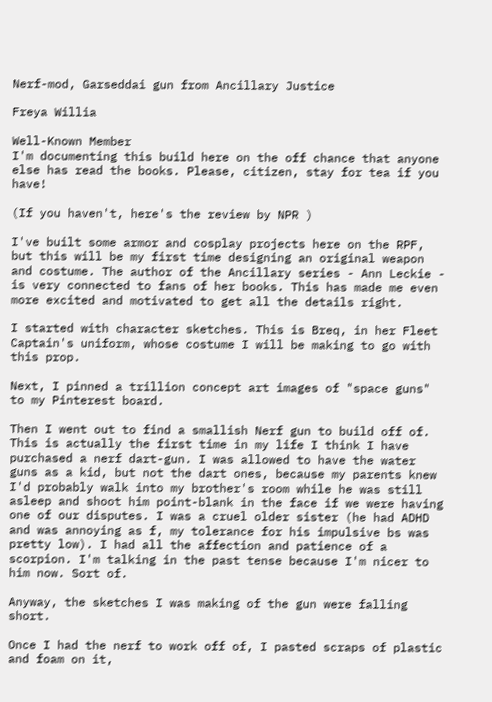Nerf-mod, Garseddai gun from Ancillary Justice

Freya Willia

Well-Known Member
I'm documenting this build here on the off chance that anyone else has read the books. Please, citizen, stay for tea if you have!

(If you haven't, here's the review by NPR )

I've built some armor and cosplay projects here on the RPF, but this will be my first time designing an original weapon and costume. The author of the Ancillary series - Ann Leckie - is very connected to fans of her books. This has made me even more excited and motivated to get all the details right.

I started with character sketches. This is Breq, in her Fleet Captain's uniform, whose costume I will be making to go with this prop.

Next, I pinned a trillion concept art images of "space guns" to my Pinterest board.

Then I went out to find a smallish Nerf gun to build off of. This is actually the first time in my life I think I have purchased a nerf dart-gun. I was allowed to have the water guns as a kid, but not the dart ones, because my parents knew I'd probably walk into my brother's room while he was still asleep and shoot him point-blank in the face if we were having one of our disputes. I was a cruel older sister (he had ADHD and was annoying as f, my tolerance for his impulsive bs was pretty low). I had all the affection and patience of a scorpion. I'm talking in the past tense because I'm nicer to him now. Sort of.

Anyway, the sketches I was making of the gun were falling short.

Once I had the nerf to work off of, I pasted scraps of plastic and foam on it,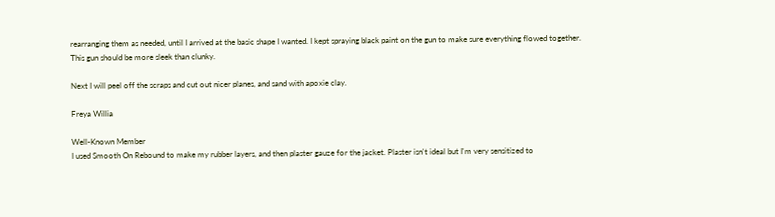rearranging them as needed, until I arrived at the basic shape I wanted. I kept spraying black paint on the gun to make sure everything flowed together. This gun should be more sleek than clunky.

Next I will peel off the scraps and cut out nicer planes, and sand with apoxie clay.

Freya Willia

Well-Known Member
I used Smooth On Rebound to make my rubber layers, and then plaster gauze for the jacket. Plaster isn't ideal but I'm very sensitized to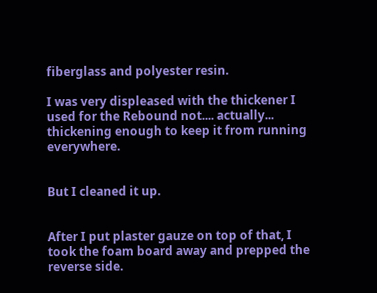fiberglass and polyester resin.

I was very displeased with the thickener I used for the Rebound not.... actually... thickening enough to keep it from running everywhere.


But I cleaned it up.


After I put plaster gauze on top of that, I took the foam board away and prepped the reverse side.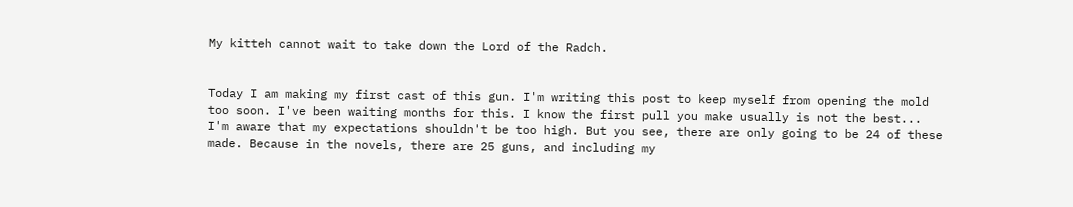My kitteh cannot wait to take down the Lord of the Radch.


Today I am making my first cast of this gun. I'm writing this post to keep myself from opening the mold too soon. I've been waiting months for this. I know the first pull you make usually is not the best... I'm aware that my expectations shouldn't be too high. But you see, there are only going to be 24 of these made. Because in the novels, there are 25 guns, and including my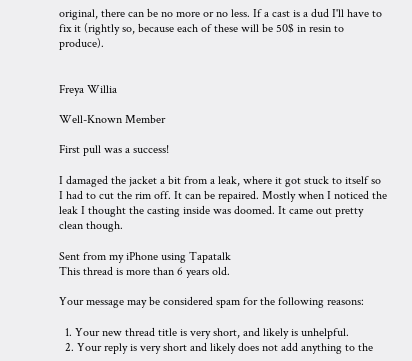original, there can be no more or no less. If a cast is a dud I'll have to fix it (rightly so, because each of these will be 50$ in resin to produce).


Freya Willia

Well-Known Member

First pull was a success!

I damaged the jacket a bit from a leak, where it got stuck to itself so I had to cut the rim off. It can be repaired. Mostly when I noticed the leak I thought the casting inside was doomed. It came out pretty clean though.

Sent from my iPhone using Tapatalk
This thread is more than 6 years old.

Your message may be considered spam for the following reasons:

  1. Your new thread title is very short, and likely is unhelpful.
  2. Your reply is very short and likely does not add anything to the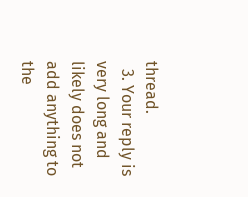thread.
  3. Your reply is very long and likely does not add anything to the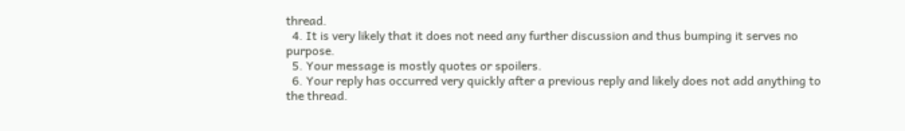thread.
  4. It is very likely that it does not need any further discussion and thus bumping it serves no purpose.
  5. Your message is mostly quotes or spoilers.
  6. Your reply has occurred very quickly after a previous reply and likely does not add anything to the thread.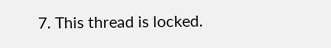7. This thread is locked.